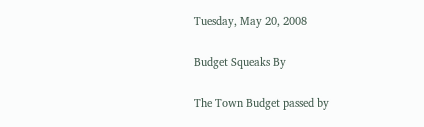Tuesday, May 20, 2008

Budget Squeaks By

The Town Budget passed by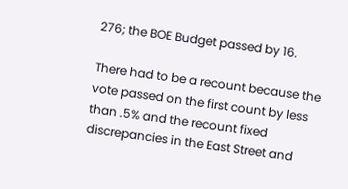276; the BOE Budget passed by 16.

There had to be a recount because the vote passed on the first count by less than .5% and the recount fixed discrepancies in the East Street and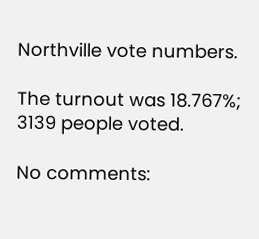Northville vote numbers.

The turnout was 18.767%; 3139 people voted.

No comments: